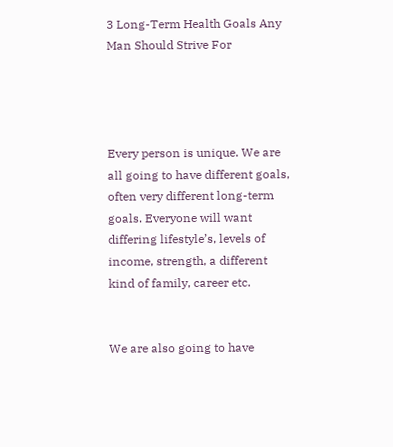3 Long-Term Health Goals Any Man Should Strive For




Every person is unique. We are all going to have different goals, often very different long-term goals. Everyone will want differing lifestyle’s, levels of income, strength, a different kind of family, career etc.


We are also going to have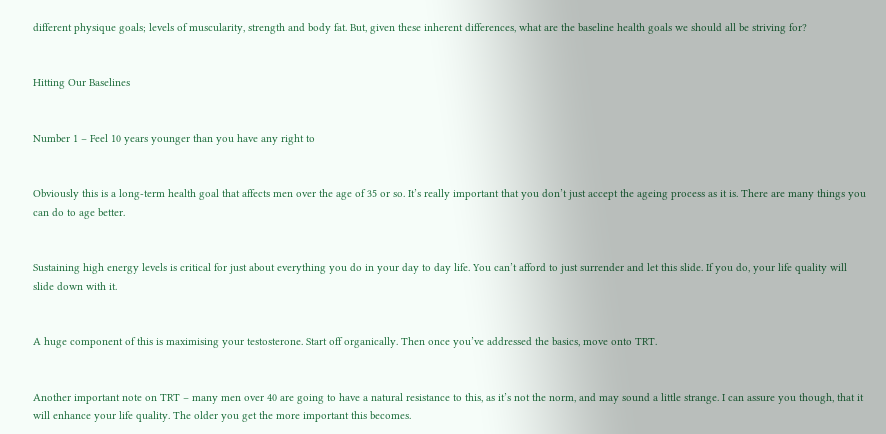different physique goals; levels of muscularity, strength and body fat. But, given these inherent differences, what are the baseline health goals we should all be striving for?


Hitting Our Baselines


Number 1 – Feel 10 years younger than you have any right to


Obviously this is a long-term health goal that affects men over the age of 35 or so. It’s really important that you don’t just accept the ageing process as it is. There are many things you can do to age better.


Sustaining high energy levels is critical for just about everything you do in your day to day life. You can’t afford to just surrender and let this slide. If you do, your life quality will slide down with it.


A huge component of this is maximising your testosterone. Start off organically. Then once you’ve addressed the basics, move onto TRT.


Another important note on TRT – many men over 40 are going to have a natural resistance to this, as it’s not the norm, and may sound a little strange. I can assure you though, that it will enhance your life quality. The older you get the more important this becomes.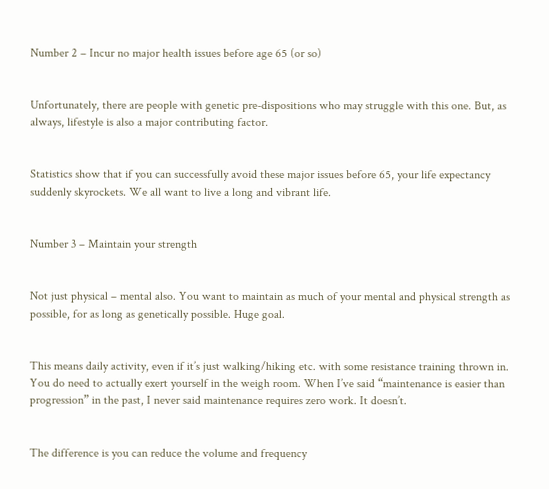Number 2 – Incur no major health issues before age 65 (or so)


Unfortunately, there are people with genetic pre-dispositions who may struggle with this one. But, as always, lifestyle is also a major contributing factor.


Statistics show that if you can successfully avoid these major issues before 65, your life expectancy suddenly skyrockets. We all want to live a long and vibrant life.


Number 3 – Maintain your strength


Not just physical – mental also. You want to maintain as much of your mental and physical strength as possible, for as long as genetically possible. Huge goal.


This means daily activity, even if it’s just walking/hiking etc. with some resistance training thrown in. You do need to actually exert yourself in the weigh room. When I’ve said “maintenance is easier than progression” in the past, I never said maintenance requires zero work. It doesn’t.


The difference is you can reduce the volume and frequency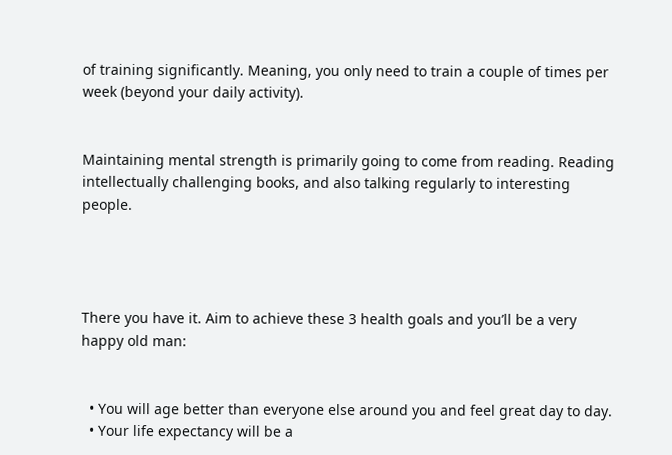of training significantly. Meaning, you only need to train a couple of times per week (beyond your daily activity).


Maintaining mental strength is primarily going to come from reading. Reading intellectually challenging books, and also talking regularly to interesting people.




There you have it. Aim to achieve these 3 health goals and you’ll be a very happy old man:


  • You will age better than everyone else around you and feel great day to day.
  • Your life expectancy will be a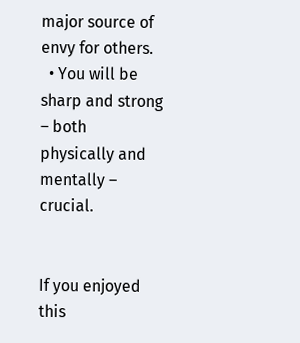major source of envy for others.
  • You will be sharp and strong – both physically and mentally – crucial.


If you enjoyed this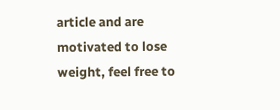article and are motivated to lose weight, feel free to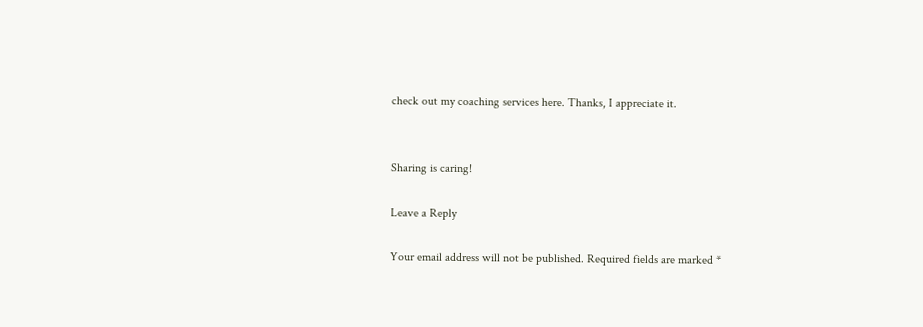check out my coaching services here. Thanks, I appreciate it.


Sharing is caring!

Leave a Reply

Your email address will not be published. Required fields are marked *